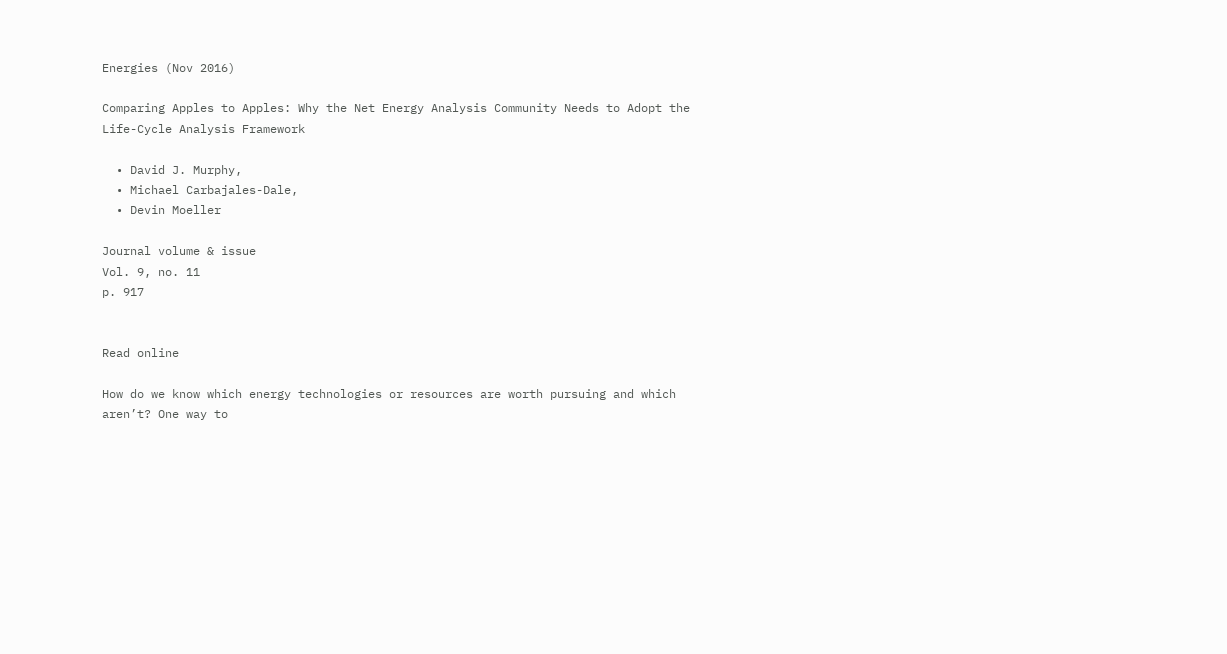Energies (Nov 2016)

Comparing Apples to Apples: Why the Net Energy Analysis Community Needs to Adopt the Life-Cycle Analysis Framework

  • David J. Murphy,
  • Michael Carbajales-Dale,
  • Devin Moeller

Journal volume & issue
Vol. 9, no. 11
p. 917


Read online

How do we know which energy technologies or resources are worth pursuing and which aren’t? One way to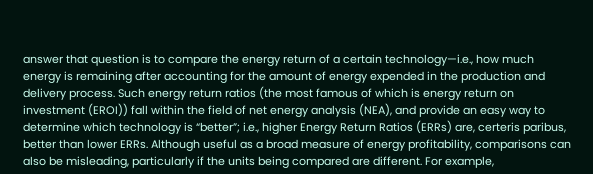answer that question is to compare the energy return of a certain technology—i.e., how much energy is remaining after accounting for the amount of energy expended in the production and delivery process. Such energy return ratios (the most famous of which is energy return on investment (EROI)) fall within the field of net energy analysis (NEA), and provide an easy way to determine which technology is “better”; i.e., higher Energy Return Ratios (ERRs) are, certeris paribus, better than lower ERRs. Although useful as a broad measure of energy profitability, comparisons can also be misleading, particularly if the units being compared are different. For example,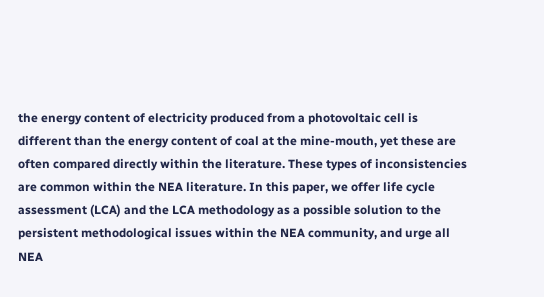the energy content of electricity produced from a photovoltaic cell is different than the energy content of coal at the mine-mouth, yet these are often compared directly within the literature. These types of inconsistencies are common within the NEA literature. In this paper, we offer life cycle assessment (LCA) and the LCA methodology as a possible solution to the persistent methodological issues within the NEA community, and urge all NEA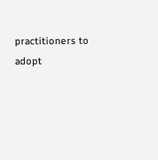practitioners to adopt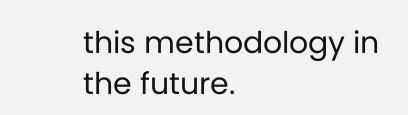this methodology in the future.